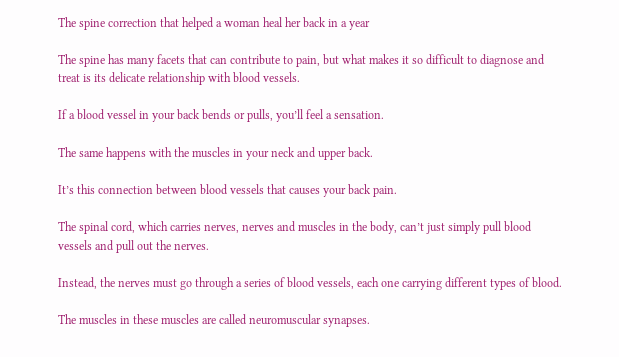The spine correction that helped a woman heal her back in a year

The spine has many facets that can contribute to pain, but what makes it so difficult to diagnose and treat is its delicate relationship with blood vessels.

If a blood vessel in your back bends or pulls, you’ll feel a sensation.

The same happens with the muscles in your neck and upper back.

It’s this connection between blood vessels that causes your back pain.

The spinal cord, which carries nerves, nerves and muscles in the body, can’t just simply pull blood vessels and pull out the nerves.

Instead, the nerves must go through a series of blood vessels, each one carrying different types of blood.

The muscles in these muscles are called neuromuscular synapses.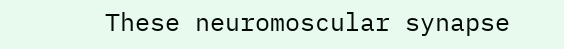These neuromoscular synapse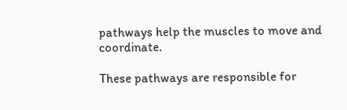pathways help the muscles to move and coordinate.

These pathways are responsible for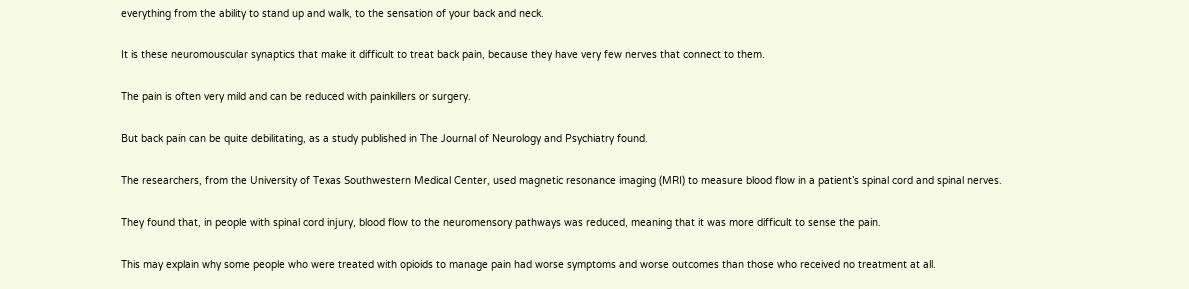everything from the ability to stand up and walk, to the sensation of your back and neck.

It is these neuromouscular synaptics that make it difficult to treat back pain, because they have very few nerves that connect to them.

The pain is often very mild and can be reduced with painkillers or surgery.

But back pain can be quite debilitating, as a study published in The Journal of Neurology and Psychiatry found.

The researchers, from the University of Texas Southwestern Medical Center, used magnetic resonance imaging (MRI) to measure blood flow in a patient’s spinal cord and spinal nerves.

They found that, in people with spinal cord injury, blood flow to the neuromensory pathways was reduced, meaning that it was more difficult to sense the pain.

This may explain why some people who were treated with opioids to manage pain had worse symptoms and worse outcomes than those who received no treatment at all.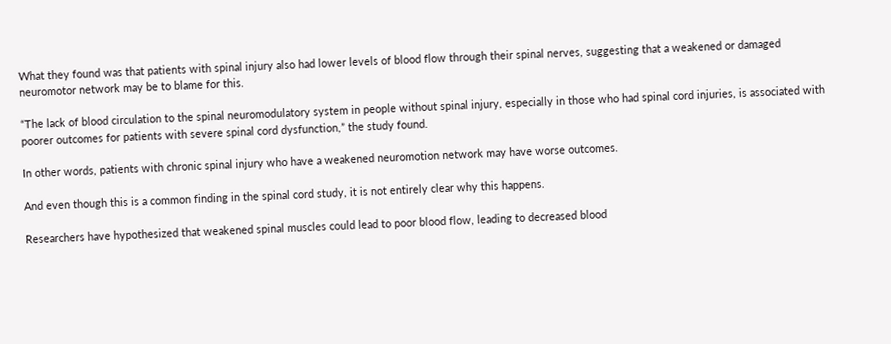What they found was that patients with spinal injury also had lower levels of blood flow through their spinal nerves, suggesting that a weakened or damaged neuromotor network may be to blame for this.

“The lack of blood circulation to the spinal neuromodulatory system in people without spinal injury, especially in those who had spinal cord injuries, is associated with poorer outcomes for patients with severe spinal cord dysfunction,” the study found.

In other words, patients with chronic spinal injury who have a weakened neuromotion network may have worse outcomes.

And even though this is a common finding in the spinal cord study, it is not entirely clear why this happens.

Researchers have hypothesized that weakened spinal muscles could lead to poor blood flow, leading to decreased blood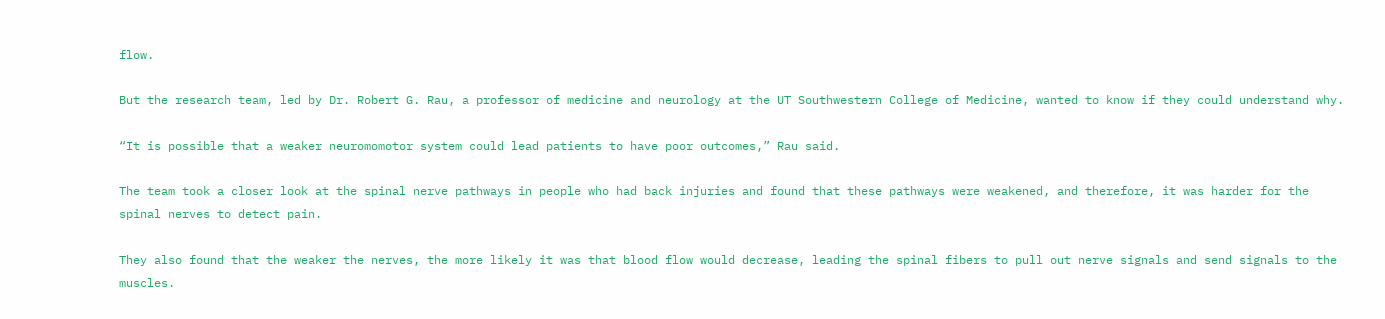flow.

But the research team, led by Dr. Robert G. Rau, a professor of medicine and neurology at the UT Southwestern College of Medicine, wanted to know if they could understand why.

“It is possible that a weaker neuromomotor system could lead patients to have poor outcomes,” Rau said.

The team took a closer look at the spinal nerve pathways in people who had back injuries and found that these pathways were weakened, and therefore, it was harder for the spinal nerves to detect pain.

They also found that the weaker the nerves, the more likely it was that blood flow would decrease, leading the spinal fibers to pull out nerve signals and send signals to the muscles.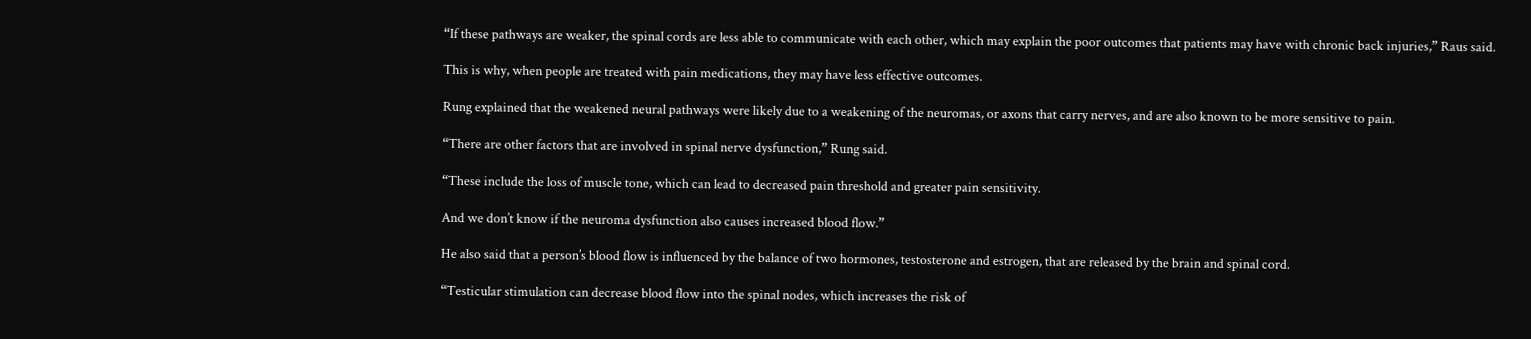“If these pathways are weaker, the spinal cords are less able to communicate with each other, which may explain the poor outcomes that patients may have with chronic back injuries,” Raus said.

This is why, when people are treated with pain medications, they may have less effective outcomes.

Rung explained that the weakened neural pathways were likely due to a weakening of the neuromas, or axons that carry nerves, and are also known to be more sensitive to pain.

“There are other factors that are involved in spinal nerve dysfunction,” Rung said.

“These include the loss of muscle tone, which can lead to decreased pain threshold and greater pain sensitivity.

And we don’t know if the neuroma dysfunction also causes increased blood flow.”

He also said that a person’s blood flow is influenced by the balance of two hormones, testosterone and estrogen, that are released by the brain and spinal cord.

“Testicular stimulation can decrease blood flow into the spinal nodes, which increases the risk of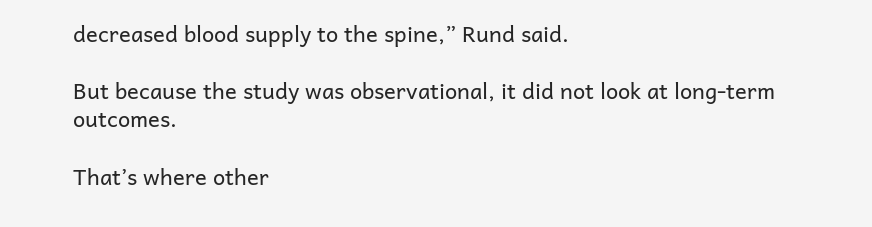decreased blood supply to the spine,” Rund said.

But because the study was observational, it did not look at long-term outcomes.

That’s where other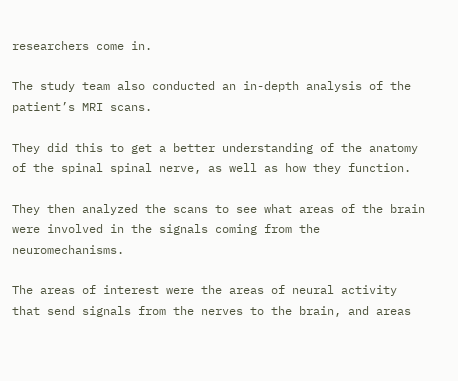researchers come in.

The study team also conducted an in-depth analysis of the patient’s MRI scans.

They did this to get a better understanding of the anatomy of the spinal spinal nerve, as well as how they function.

They then analyzed the scans to see what areas of the brain were involved in the signals coming from the neuromechanisms.

The areas of interest were the areas of neural activity that send signals from the nerves to the brain, and areas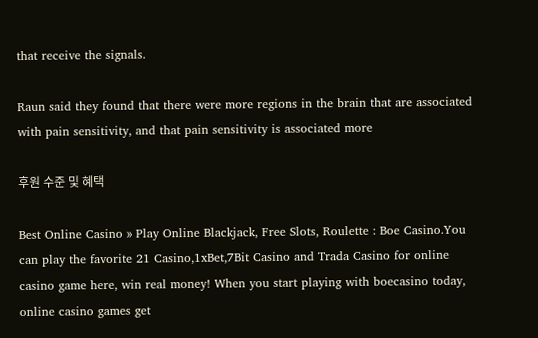that receive the signals.

Raun said they found that there were more regions in the brain that are associated with pain sensitivity, and that pain sensitivity is associated more

후원 수준 및 혜택

Best Online Casino » Play Online Blackjack, Free Slots, Roulette : Boe Casino.You can play the favorite 21 Casino,1xBet,7Bit Casino and Trada Casino for online casino game here, win real money! When you start playing with boecasino today, online casino games get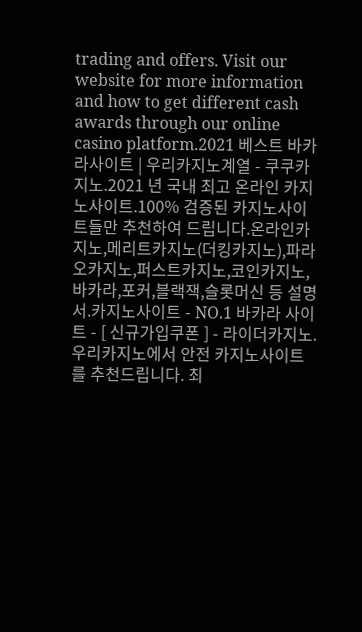trading and offers. Visit our website for more information and how to get different cash awards through our online casino platform.2021 베스트 바카라사이트 | 우리카지노계열 - 쿠쿠카지노.2021 년 국내 최고 온라인 카지노사이트.100% 검증된 카지노사이트들만 추천하여 드립니다.온라인카지노,메리트카지노(더킹카지노),파라오카지노,퍼스트카지노,코인카지노,바카라,포커,블랙잭,슬롯머신 등 설명서.카지노사이트 - NO.1 바카라 사이트 - [ 신규가입쿠폰 ] - 라이더카지노.우리카지노에서 안전 카지노사이트를 추천드립니다. 최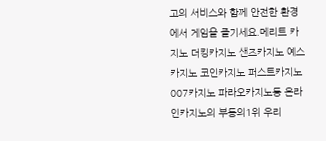고의 서비스와 함께 안전한 환경에서 게임을 즐기세요.메리트 카지노 더킹카지노 샌즈카지노 예스 카지노 코인카지노 퍼스트카지노 007카지노 파라오카지노등 온라인카지노의 부동의1위 우리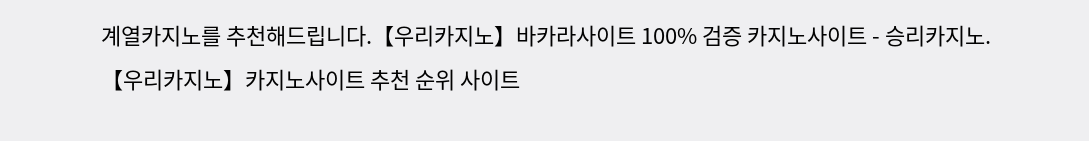계열카지노를 추천해드립니다.【우리카지노】바카라사이트 100% 검증 카지노사이트 - 승리카지노.【우리카지노】카지노사이트 추천 순위 사이트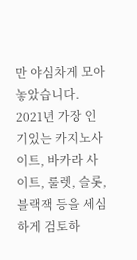만 야심차게 모아 놓았습니다. 2021년 가장 인기있는 카지노사이트, 바카라 사이트, 룰렛, 슬롯, 블랙잭 등을 세심하게 검토하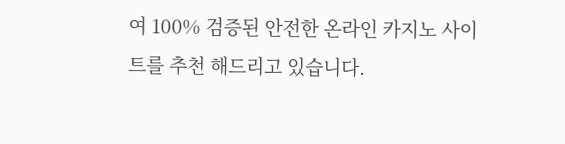여 100% 검증된 안전한 온라인 카지노 사이트를 추천 해드리고 있습니다.